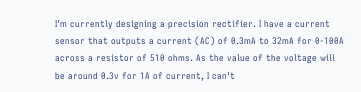I'm currently designing a precision rectifier. I have a current sensor that outputs a current (AC) of 0.3mA to 32mA for 0-100A across a resistor of 510 ohms. As the value of the voltage will be around 0.3v for 1A of current, I can't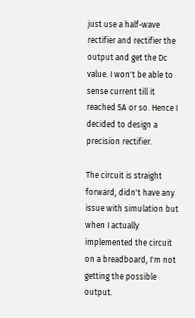just use a half-wave rectifier and rectifier the output and get the Dc value. I won't be able to sense current till it reached 5A or so. Hence I decided to design a precision rectifier.

The circuit is straight forward, didn't have any issue with simulation but when I actually implemented the circuit on a breadboard, I'm not getting the possible output.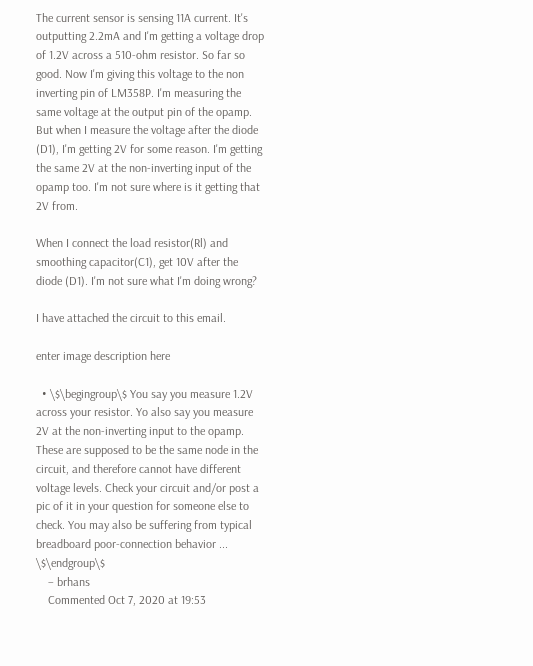The current sensor is sensing 11A current. It's outputting 2.2mA and I'm getting a voltage drop of 1.2V across a 510-ohm resistor. So far so good. Now I'm giving this voltage to the non inverting pin of LM358P. I'm measuring the same voltage at the output pin of the opamp. But when I measure the voltage after the diode (D1), I'm getting 2V for some reason. I'm getting the same 2V at the non-inverting input of the opamp too. I'm not sure where is it getting that 2V from.

When I connect the load resistor(Rl) and smoothing capacitor(C1), get 10V after the diode (D1). I'm not sure what I'm doing wrong?

I have attached the circuit to this email.

enter image description here

  • \$\begingroup\$ You say you measure 1.2V across your resistor. Yo also say you measure 2V at the non-inverting input to the opamp. These are supposed to be the same node in the circuit, and therefore cannot have different voltage levels. Check your circuit and/or post a pic of it in your question for someone else to check. You may also be suffering from typical breadboard poor-connection behavior ... \$\endgroup\$
    – brhans
    Commented Oct 7, 2020 at 19:53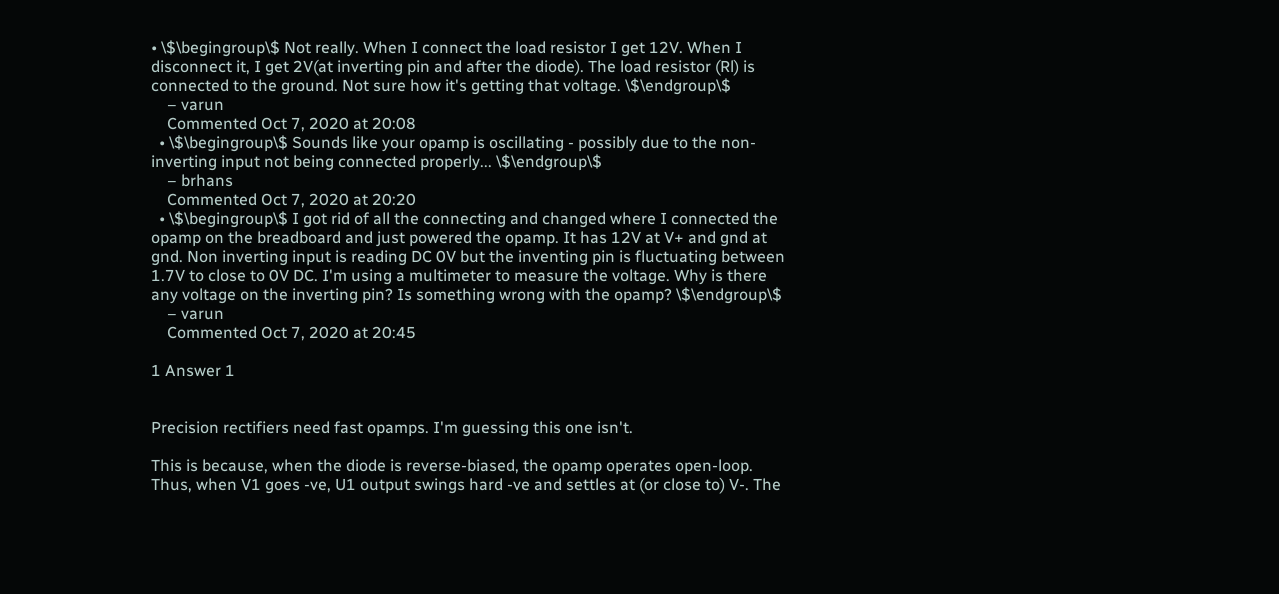• \$\begingroup\$ Not really. When I connect the load resistor I get 12V. When I disconnect it, I get 2V(at inverting pin and after the diode). The load resistor (Rl) is connected to the ground. Not sure how it's getting that voltage. \$\endgroup\$
    – varun
    Commented Oct 7, 2020 at 20:08
  • \$\begingroup\$ Sounds like your opamp is oscillating - possibly due to the non-inverting input not being connected properly... \$\endgroup\$
    – brhans
    Commented Oct 7, 2020 at 20:20
  • \$\begingroup\$ I got rid of all the connecting and changed where I connected the opamp on the breadboard and just powered the opamp. It has 12V at V+ and gnd at gnd. Non inverting input is reading DC 0V but the inventing pin is fluctuating between 1.7V to close to 0V DC. I'm using a multimeter to measure the voltage. Why is there any voltage on the inverting pin? Is something wrong with the opamp? \$\endgroup\$
    – varun
    Commented Oct 7, 2020 at 20:45

1 Answer 1


Precision rectifiers need fast opamps. I'm guessing this one isn't.

This is because, when the diode is reverse-biased, the opamp operates open-loop. Thus, when V1 goes -ve, U1 output swings hard -ve and settles at (or close to) V-. The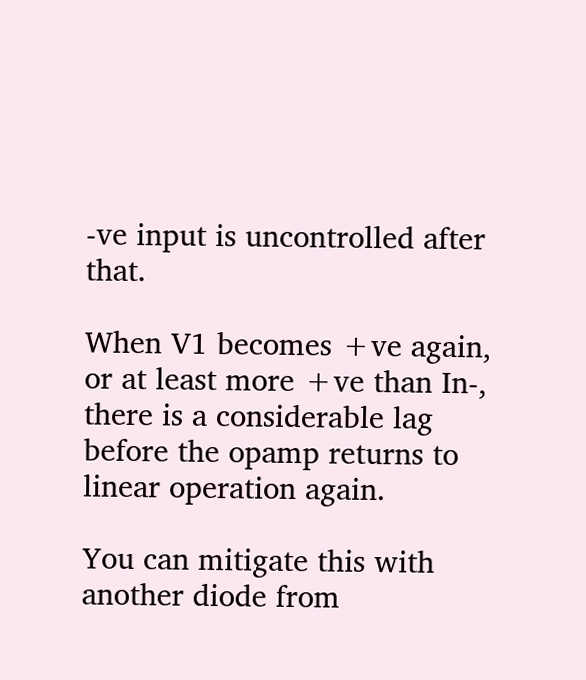-ve input is uncontrolled after that.

When V1 becomes +ve again, or at least more +ve than In-, there is a considerable lag before the opamp returns to linear operation again.

You can mitigate this with another diode from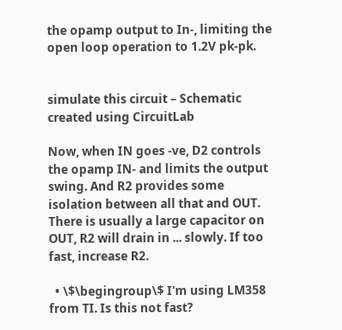the opamp output to In-, limiting the open loop operation to 1.2V pk-pk.


simulate this circuit – Schematic created using CircuitLab

Now, when IN goes -ve, D2 controls the opamp IN- and limits the output swing. And R2 provides some isolation between all that and OUT. There is usually a large capacitor on OUT, R2 will drain in ... slowly. If too fast, increase R2.

  • \$\begingroup\$ I'm using LM358 from TI. Is this not fast?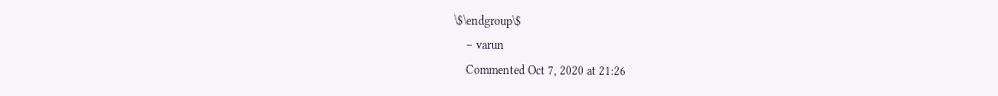\$\endgroup\$
    – varun
    Commented Oct 7, 2020 at 21:26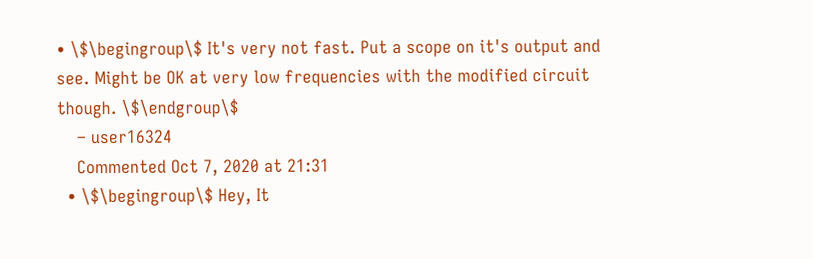• \$\begingroup\$ It's very not fast. Put a scope on it's output and see. Might be OK at very low frequencies with the modified circuit though. \$\endgroup\$
    – user16324
    Commented Oct 7, 2020 at 21:31
  • \$\begingroup\$ Hey, It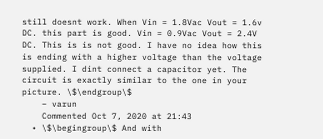still doesnt work. When Vin = 1.8Vac Vout = 1.6v DC. this part is good. Vin = 0.9Vac Vout = 2.4V DC. This is is not good. I have no idea how this is ending with a higher voltage than the voltage supplied. I dint connect a capacitor yet. The circuit is exactly similar to the one in your picture. \$\endgroup\$
    – varun
    Commented Oct 7, 2020 at 21:43
  • \$\begingroup\$ And with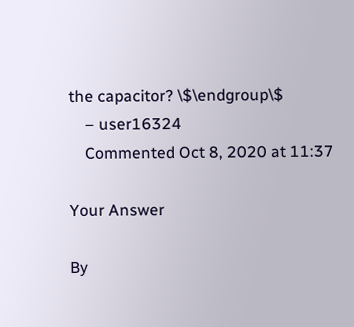the capacitor? \$\endgroup\$
    – user16324
    Commented Oct 8, 2020 at 11:37

Your Answer

By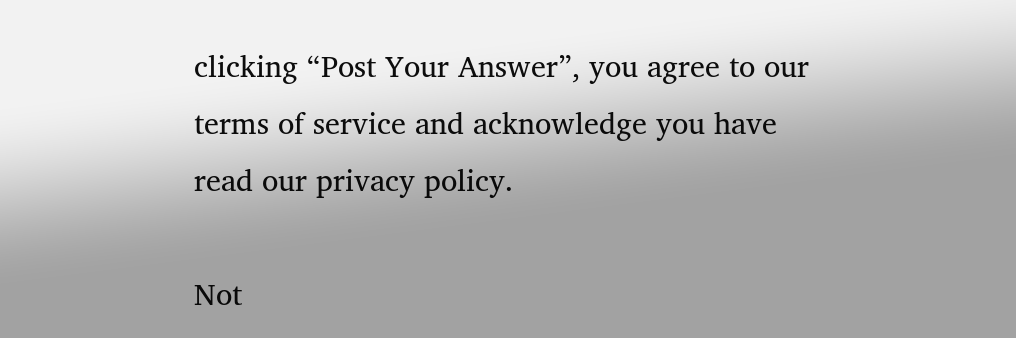clicking “Post Your Answer”, you agree to our terms of service and acknowledge you have read our privacy policy.

Not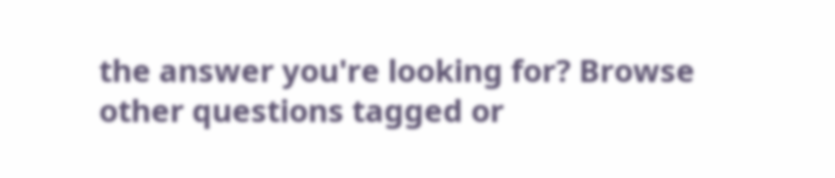the answer you're looking for? Browse other questions tagged or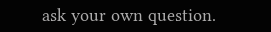ask your own question.